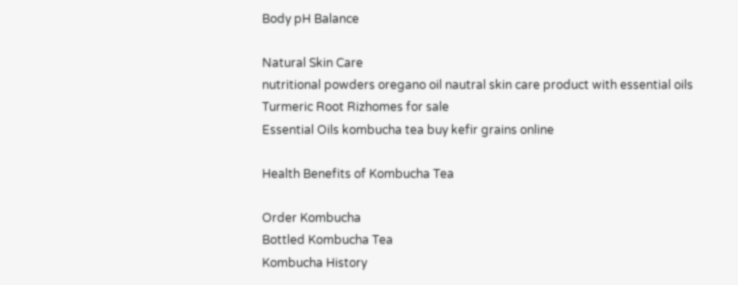Body pH Balance

Natural Skin Care
nutritional powders oregano oil nautral skin care product with essential oils Turmeric Root Rizhomes for sale
Essential Oils kombucha tea buy kefir grains online

Health Benefits of Kombucha Tea

Order Kombucha
Bottled Kombucha Tea
Kombucha History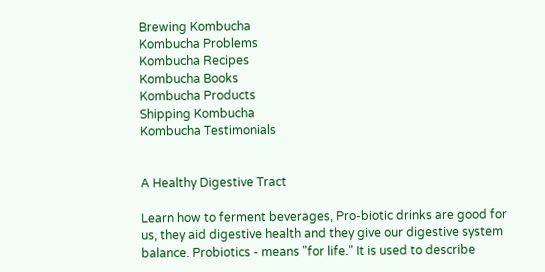Brewing Kombucha
Kombucha Problems
Kombucha Recipes
Kombucha Books
Kombucha Products
Shipping Kombucha
Kombucha Testimonials


A Healthy Digestive Tract

Learn how to ferment beverages, Pro-biotic drinks are good for us, they aid digestive health and they give our digestive system balance. Probiotics - means "for life." It is used to describe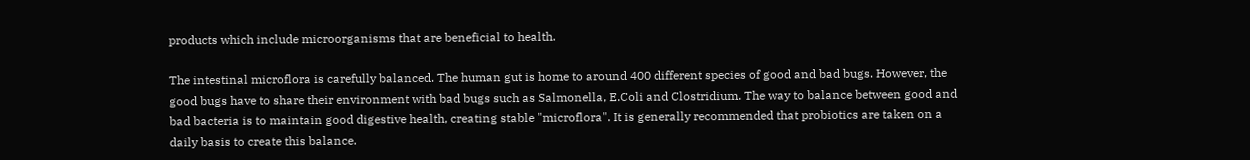products which include microorganisms that are beneficial to health.

The intestinal microflora is carefully balanced. The human gut is home to around 400 different species of good and bad bugs. However, the good bugs have to share their environment with bad bugs such as Salmonella, E.Coli and Clostridium. The way to balance between good and bad bacteria is to maintain good digestive health, creating stable "microflora". It is generally recommended that probiotics are taken on a daily basis to create this balance.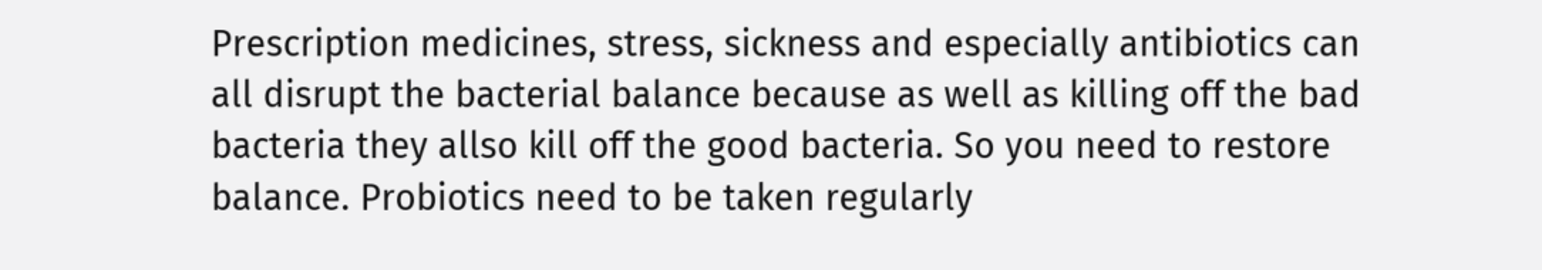Prescription medicines, stress, sickness and especially antibiotics can all disrupt the bacterial balance because as well as killing off the bad bacteria they allso kill off the good bacteria. So you need to restore balance. Probiotics need to be taken regularly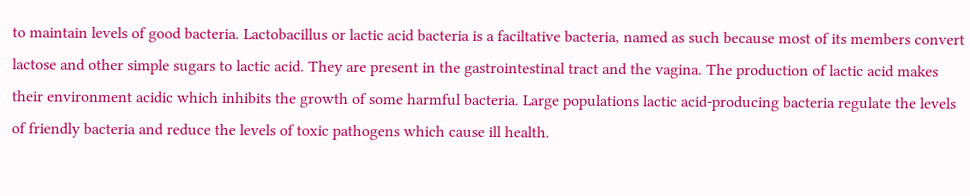to maintain levels of good bacteria. Lactobacillus or lactic acid bacteria is a faciltative bacteria, named as such because most of its members convert lactose and other simple sugars to lactic acid. They are present in the gastrointestinal tract and the vagina. The production of lactic acid makes their environment acidic which inhibits the growth of some harmful bacteria. Large populations lactic acid-producing bacteria regulate the levels of friendly bacteria and reduce the levels of toxic pathogens which cause ill health.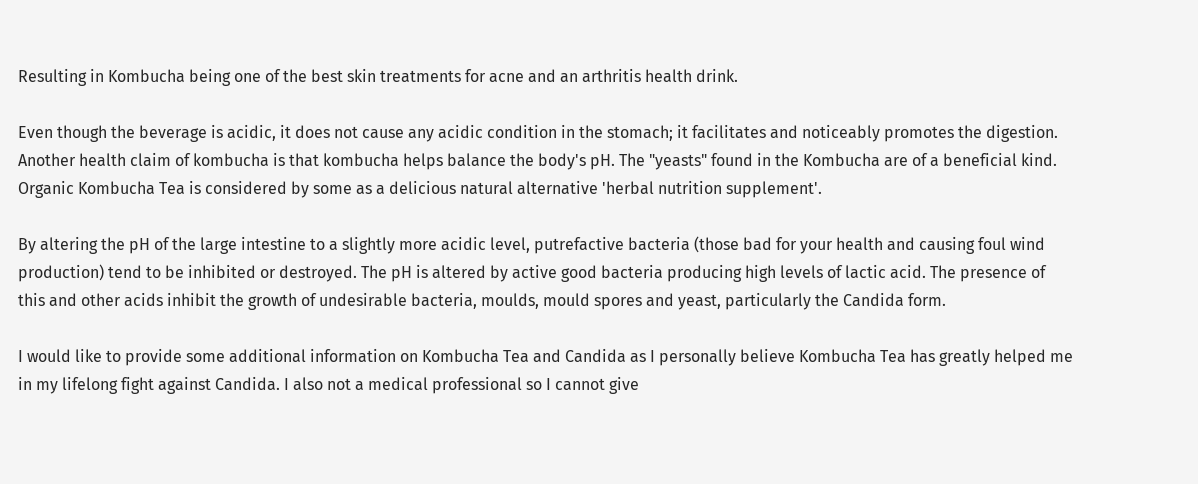Resulting in Kombucha being one of the best skin treatments for acne and an arthritis health drink.

Even though the beverage is acidic, it does not cause any acidic condition in the stomach; it facilitates and noticeably promotes the digestion. Another health claim of kombucha is that kombucha helps balance the body's pH. The "yeasts" found in the Kombucha are of a beneficial kind. Organic Kombucha Tea is considered by some as a delicious natural alternative 'herbal nutrition supplement'.

By altering the pH of the large intestine to a slightly more acidic level, putrefactive bacteria (those bad for your health and causing foul wind production) tend to be inhibited or destroyed. The pH is altered by active good bacteria producing high levels of lactic acid. The presence of this and other acids inhibit the growth of undesirable bacteria, moulds, mould spores and yeast, particularly the Candida form.

I would like to provide some additional information on Kombucha Tea and Candida as I personally believe Kombucha Tea has greatly helped me in my lifelong fight against Candida. I also not a medical professional so I cannot give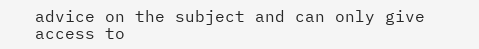advice on the subject and can only give access to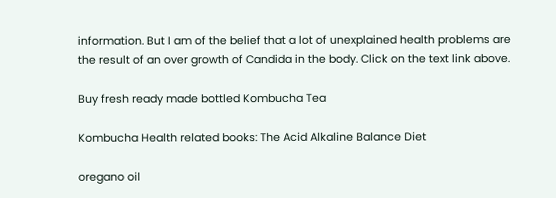information. But I am of the belief that a lot of unexplained health problems are the result of an over growth of Candida in the body. Click on the text link above.

Buy fresh ready made bottled Kombucha Tea

Kombucha Health related books: The Acid Alkaline Balance Diet

oregano oil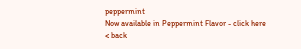peppermint
Now available in Peppermint Flavor - click here
< back